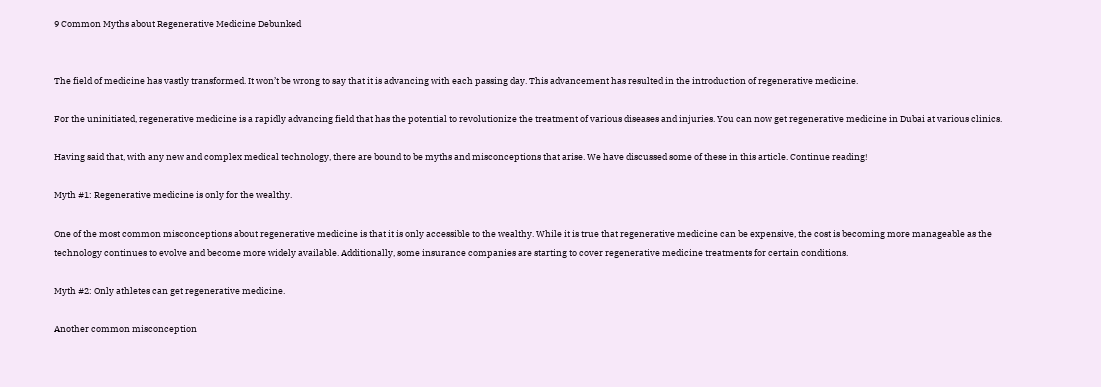9 Common Myths about Regenerative Medicine Debunked


The field of medicine has vastly transformed. It won’t be wrong to say that it is advancing with each passing day. This advancement has resulted in the introduction of regenerative medicine.

For the uninitiated, regenerative medicine is a rapidly advancing field that has the potential to revolutionize the treatment of various diseases and injuries. You can now get regenerative medicine in Dubai at various clinics.

Having said that, with any new and complex medical technology, there are bound to be myths and misconceptions that arise. We have discussed some of these in this article. Continue reading!

Myth #1: Regenerative medicine is only for the wealthy.

One of the most common misconceptions about regenerative medicine is that it is only accessible to the wealthy. While it is true that regenerative medicine can be expensive, the cost is becoming more manageable as the technology continues to evolve and become more widely available. Additionally, some insurance companies are starting to cover regenerative medicine treatments for certain conditions.

Myth #2: Only athletes can get regenerative medicine.

Another common misconception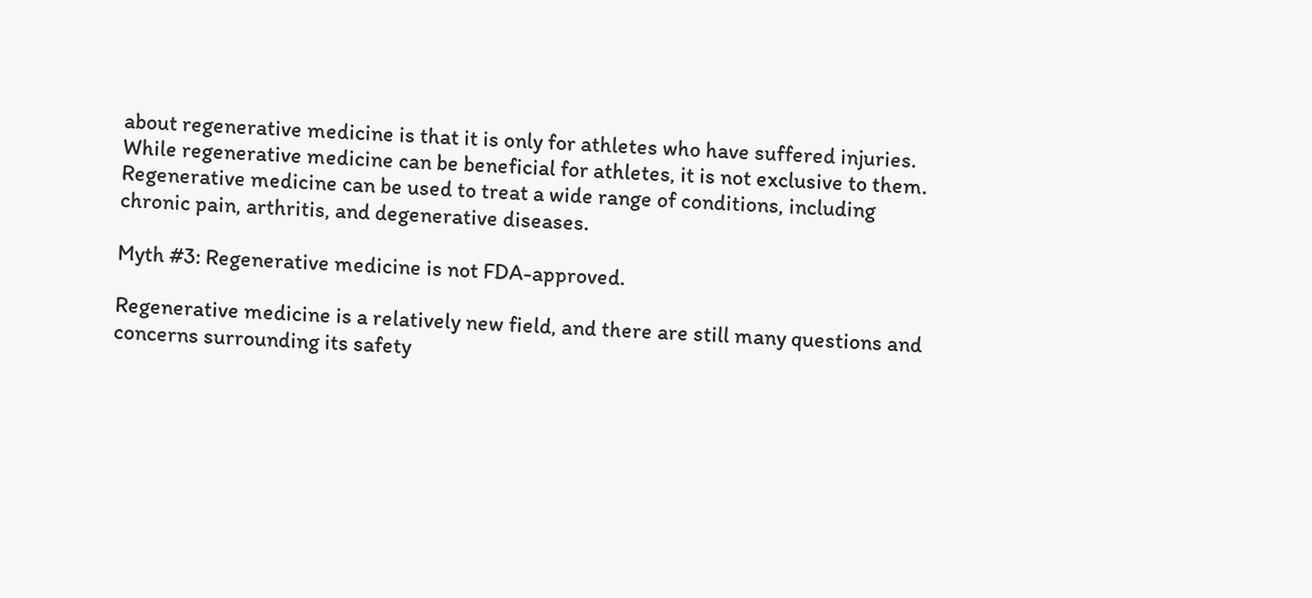about regenerative medicine is that it is only for athletes who have suffered injuries. While regenerative medicine can be beneficial for athletes, it is not exclusive to them. Regenerative medicine can be used to treat a wide range of conditions, including chronic pain, arthritis, and degenerative diseases.

Myth #3: Regenerative medicine is not FDA-approved.

Regenerative medicine is a relatively new field, and there are still many questions and concerns surrounding its safety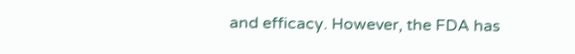and efficacy. However, the FDA has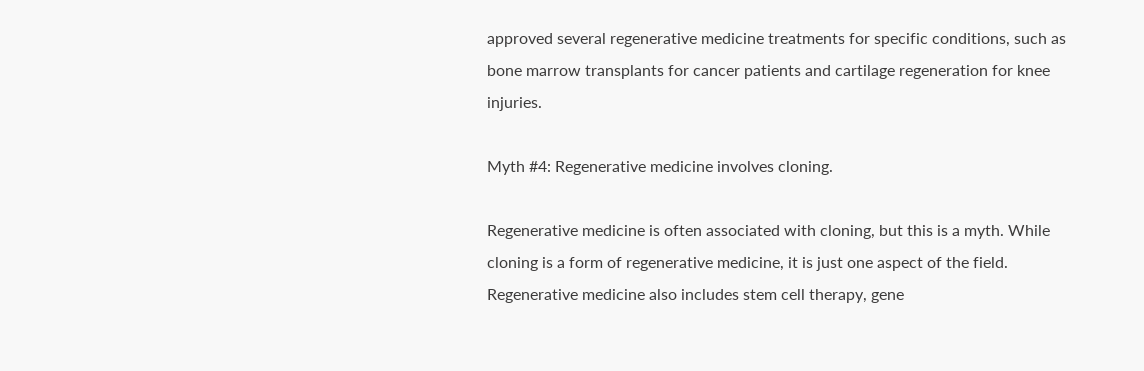approved several regenerative medicine treatments for specific conditions, such as bone marrow transplants for cancer patients and cartilage regeneration for knee injuries.

Myth #4: Regenerative medicine involves cloning.

Regenerative medicine is often associated with cloning, but this is a myth. While cloning is a form of regenerative medicine, it is just one aspect of the field. Regenerative medicine also includes stem cell therapy, gene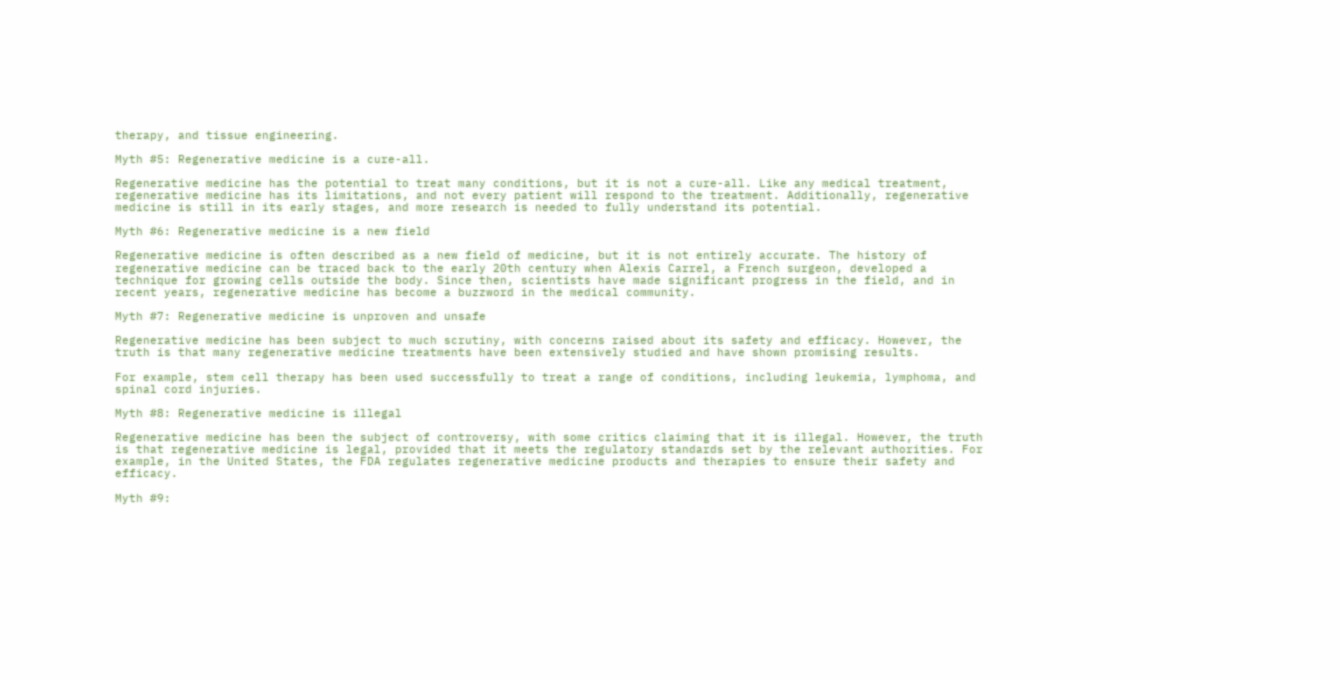therapy, and tissue engineering.

Myth #5: Regenerative medicine is a cure-all.

Regenerative medicine has the potential to treat many conditions, but it is not a cure-all. Like any medical treatment, regenerative medicine has its limitations, and not every patient will respond to the treatment. Additionally, regenerative medicine is still in its early stages, and more research is needed to fully understand its potential.

Myth #6: Regenerative medicine is a new field

Regenerative medicine is often described as a new field of medicine, but it is not entirely accurate. The history of regenerative medicine can be traced back to the early 20th century when Alexis Carrel, a French surgeon, developed a technique for growing cells outside the body. Since then, scientists have made significant progress in the field, and in recent years, regenerative medicine has become a buzzword in the medical community.

Myth #7: Regenerative medicine is unproven and unsafe

Regenerative medicine has been subject to much scrutiny, with concerns raised about its safety and efficacy. However, the truth is that many regenerative medicine treatments have been extensively studied and have shown promising results.

For example, stem cell therapy has been used successfully to treat a range of conditions, including leukemia, lymphoma, and spinal cord injuries.

Myth #8: Regenerative medicine is illegal

Regenerative medicine has been the subject of controversy, with some critics claiming that it is illegal. However, the truth is that regenerative medicine is legal, provided that it meets the regulatory standards set by the relevant authorities. For example, in the United States, the FDA regulates regenerative medicine products and therapies to ensure their safety and efficacy.

Myth #9: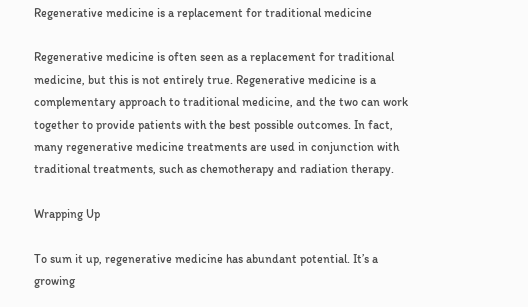Regenerative medicine is a replacement for traditional medicine

Regenerative medicine is often seen as a replacement for traditional medicine, but this is not entirely true. Regenerative medicine is a complementary approach to traditional medicine, and the two can work together to provide patients with the best possible outcomes. In fact, many regenerative medicine treatments are used in conjunction with traditional treatments, such as chemotherapy and radiation therapy.

Wrapping Up

To sum it up, regenerative medicine has abundant potential. It’s a growing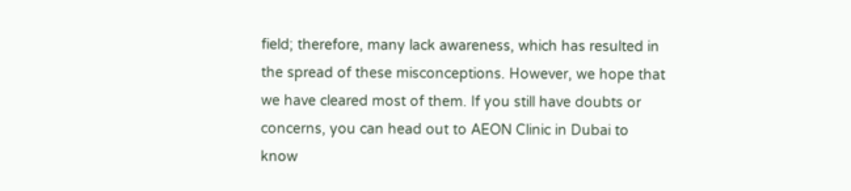field; therefore, many lack awareness, which has resulted in the spread of these misconceptions. However, we hope that we have cleared most of them. If you still have doubts or concerns, you can head out to AEON Clinic in Dubai to know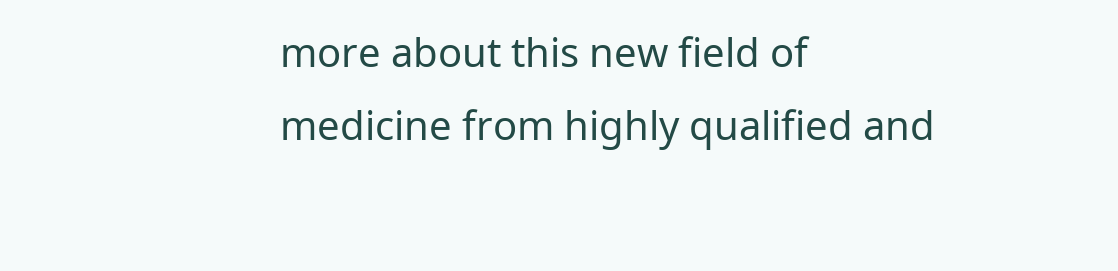more about this new field of medicine from highly qualified and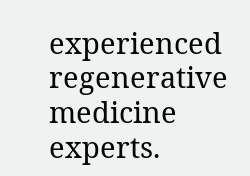experienced regenerative medicine experts.